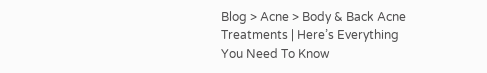Blog > Acne > Body & Back Acne Treatments | Here’s Everything You Need To Know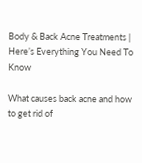Body & Back Acne Treatments | Here’s Everything You Need To Know

What causes back acne and how to get rid of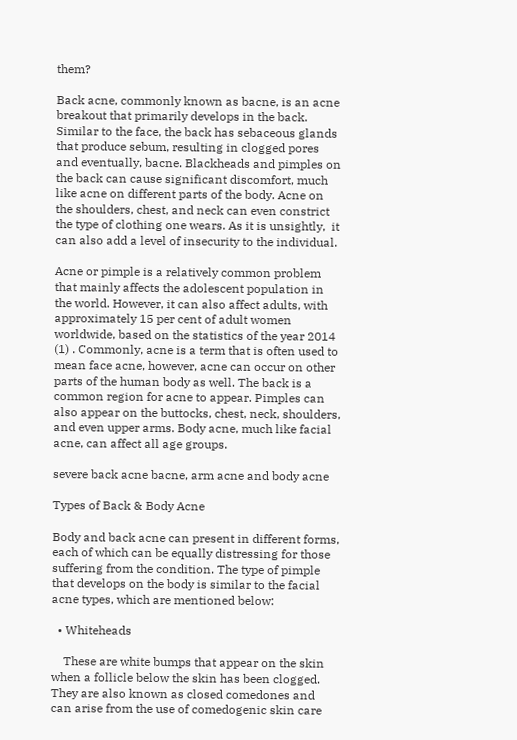them?

Back acne, commonly known as bacne, is an acne breakout that primarily develops in the back. Similar to the face, the back has sebaceous glands that produce sebum, resulting in clogged pores and eventually, bacne. Blackheads and pimples on the back can cause significant discomfort, much like acne on different parts of the body. Acne on the shoulders, chest, and neck can even constrict the type of clothing one wears. As it is unsightly,  it can also add a level of insecurity to the individual.

Acne or pimple is a relatively common problem that mainly affects the adolescent population in the world. However, it can also affect adults, with approximately 15 per cent of adult women worldwide, based on the statistics of the year 2014 (1) . Commonly, acne is a term that is often used to mean face acne, however, acne can occur on other parts of the human body as well. The back is a common region for acne to appear. Pimples can also appear on the buttocks, chest, neck, shoulders, and even upper arms. Body acne, much like facial acne, can affect all age groups.

severe back acne bacne, arm acne and body acne

Types of Back & Body Acne

Body and back acne can present in different forms, each of which can be equally distressing for those suffering from the condition. The type of pimple that develops on the body is similar to the facial acne types, which are mentioned below:

  • Whiteheads

    These are white bumps that appear on the skin when a follicle below the skin has been clogged. They are also known as closed comedones and can arise from the use of comedogenic skin care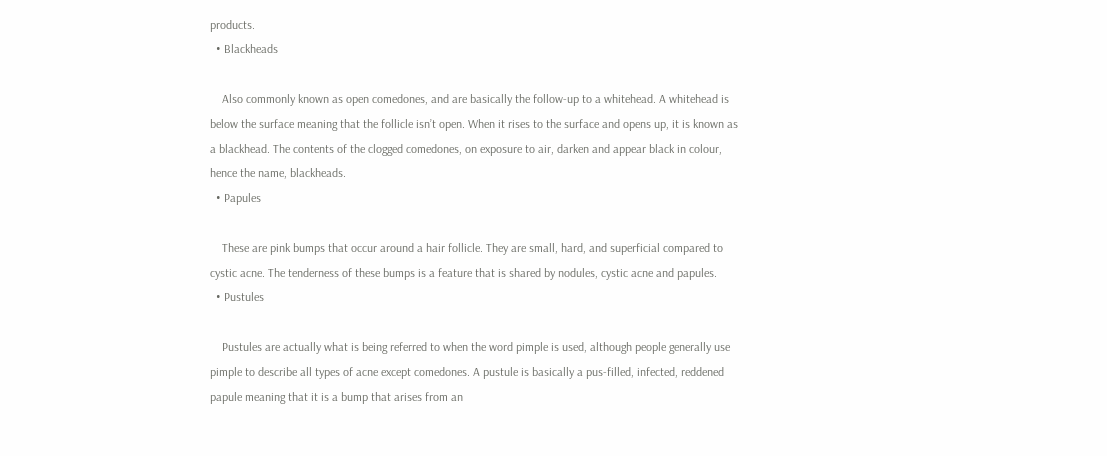products.
  • Blackheads

    Also commonly known as open comedones, and are basically the follow-up to a whitehead. A whitehead is below the surface meaning that the follicle isn’t open. When it rises to the surface and opens up, it is known as a blackhead. The contents of the clogged comedones, on exposure to air, darken and appear black in colour, hence the name, blackheads.
  • Papules

    These are pink bumps that occur around a hair follicle. They are small, hard, and superficial compared to cystic acne. The tenderness of these bumps is a feature that is shared by nodules, cystic acne and papules.
  • Pustules

    Pustules are actually what is being referred to when the word pimple is used, although people generally use pimple to describe all types of acne except comedones. A pustule is basically a pus-filled, infected, reddened papule meaning that it is a bump that arises from an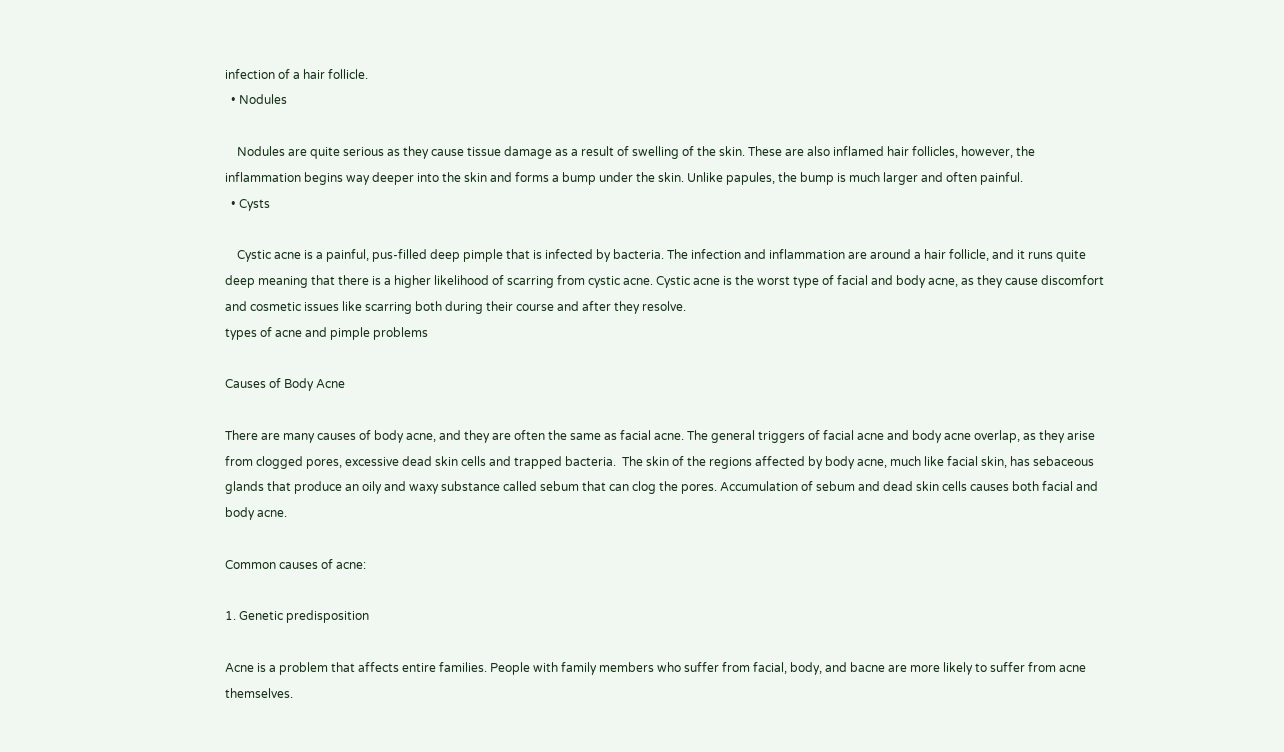infection of a hair follicle.
  • Nodules

    Nodules are quite serious as they cause tissue damage as a result of swelling of the skin. These are also inflamed hair follicles, however, the inflammation begins way deeper into the skin and forms a bump under the skin. Unlike papules, the bump is much larger and often painful.
  • Cysts

    Cystic acne is a painful, pus-filled deep pimple that is infected by bacteria. The infection and inflammation are around a hair follicle, and it runs quite deep meaning that there is a higher likelihood of scarring from cystic acne. Cystic acne is the worst type of facial and body acne, as they cause discomfort and cosmetic issues like scarring both during their course and after they resolve.
types of acne and pimple problems

Causes of Body Acne

There are many causes of body acne, and they are often the same as facial acne. The general triggers of facial acne and body acne overlap, as they arise from clogged pores, excessive dead skin cells and trapped bacteria.  The skin of the regions affected by body acne, much like facial skin, has sebaceous glands that produce an oily and waxy substance called sebum that can clog the pores. Accumulation of sebum and dead skin cells causes both facial and body acne.

Common causes of acne:

1. Genetic predisposition

Acne is a problem that affects entire families. People with family members who suffer from facial, body, and bacne are more likely to suffer from acne themselves.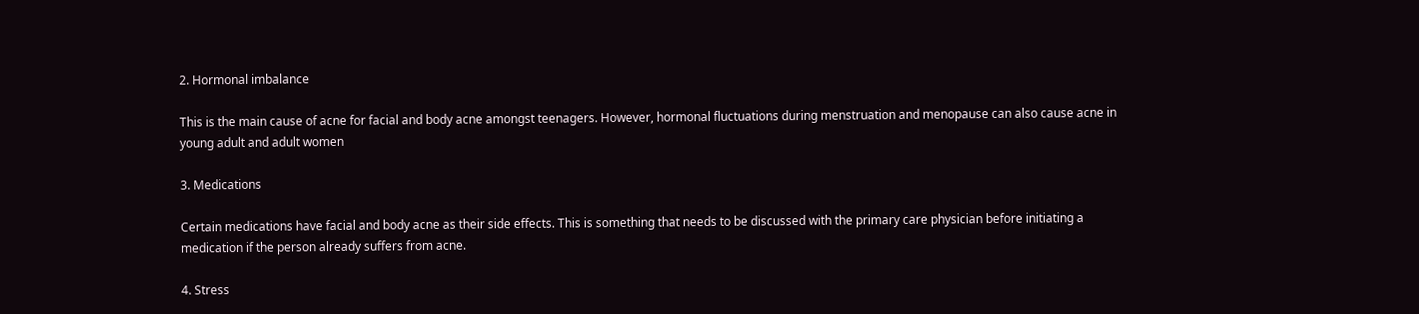2. Hormonal imbalance

This is the main cause of acne for facial and body acne amongst teenagers. However, hormonal fluctuations during menstruation and menopause can also cause acne in young adult and adult women

3. Medications

Certain medications have facial and body acne as their side effects. This is something that needs to be discussed with the primary care physician before initiating a medication if the person already suffers from acne.

4. Stress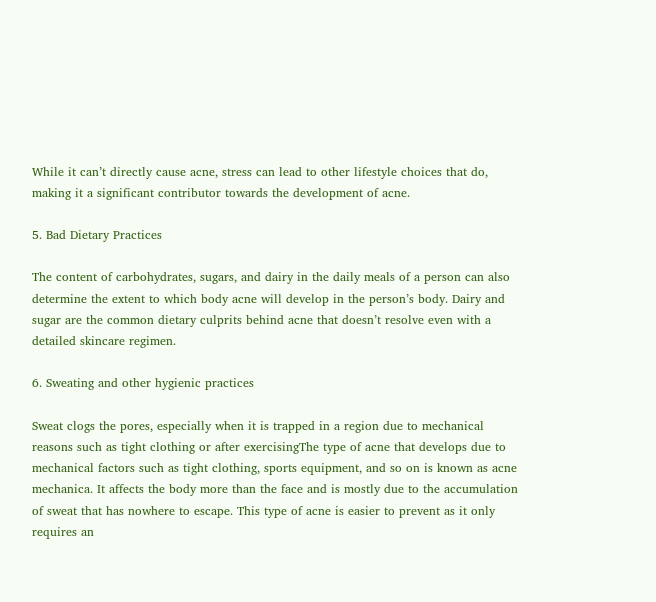While it can’t directly cause acne, stress can lead to other lifestyle choices that do, making it a significant contributor towards the development of acne.

5. Bad Dietary Practices

The content of carbohydrates, sugars, and dairy in the daily meals of a person can also determine the extent to which body acne will develop in the person’s body. Dairy and sugar are the common dietary culprits behind acne that doesn’t resolve even with a detailed skincare regimen.

6. Sweating and other hygienic practices

Sweat clogs the pores, especially when it is trapped in a region due to mechanical reasons such as tight clothing or after exercisingThe type of acne that develops due to mechanical factors such as tight clothing, sports equipment, and so on is known as acne mechanica. It affects the body more than the face and is mostly due to the accumulation of sweat that has nowhere to escape. This type of acne is easier to prevent as it only requires an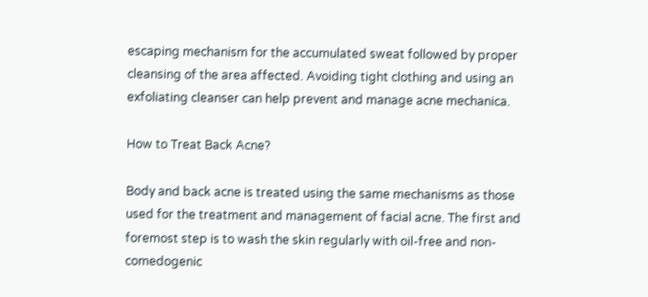escaping mechanism for the accumulated sweat followed by proper cleansing of the area affected. Avoiding tight clothing and using an exfoliating cleanser can help prevent and manage acne mechanica.

How to Treat Back Acne?

Body and back acne is treated using the same mechanisms as those used for the treatment and management of facial acne. The first and foremost step is to wash the skin regularly with oil-free and non-comedogenic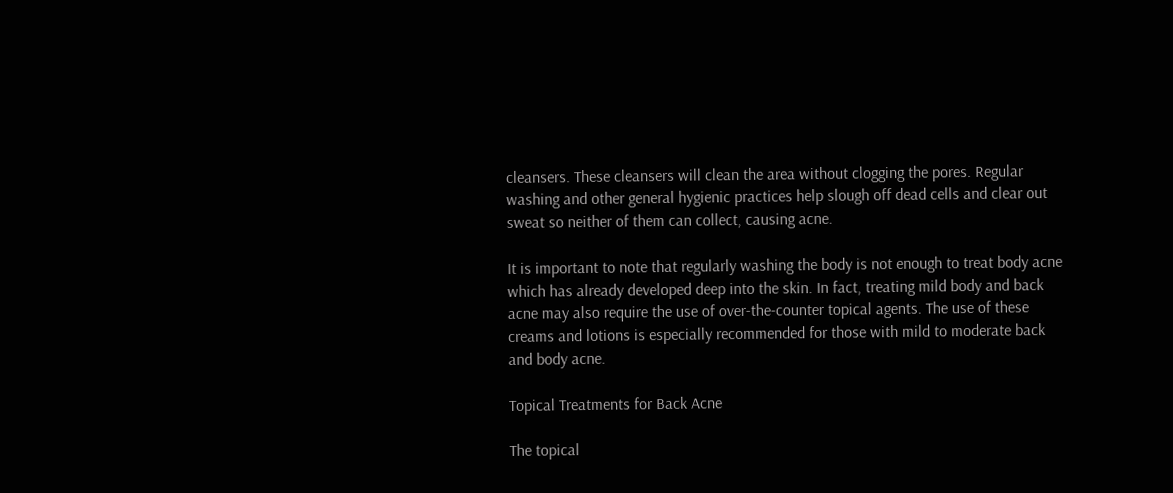cleansers. These cleansers will clean the area without clogging the pores. Regular washing and other general hygienic practices help slough off dead cells and clear out sweat so neither of them can collect, causing acne.

It is important to note that regularly washing the body is not enough to treat body acne which has already developed deep into the skin. In fact, treating mild body and back acne may also require the use of over-the-counter topical agents. The use of these creams and lotions is especially recommended for those with mild to moderate back and body acne.

Topical Treatments for Back Acne

The topical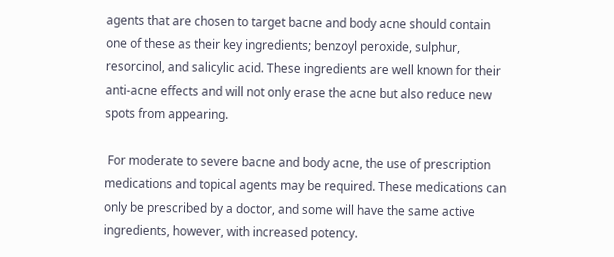agents that are chosen to target bacne and body acne should contain one of these as their key ingredients; benzoyl peroxide, sulphur, resorcinol, and salicylic acid. These ingredients are well known for their anti-acne effects and will not only erase the acne but also reduce new spots from appearing.

 For moderate to severe bacne and body acne, the use of prescription medications and topical agents may be required. These medications can only be prescribed by a doctor, and some will have the same active ingredients, however, with increased potency.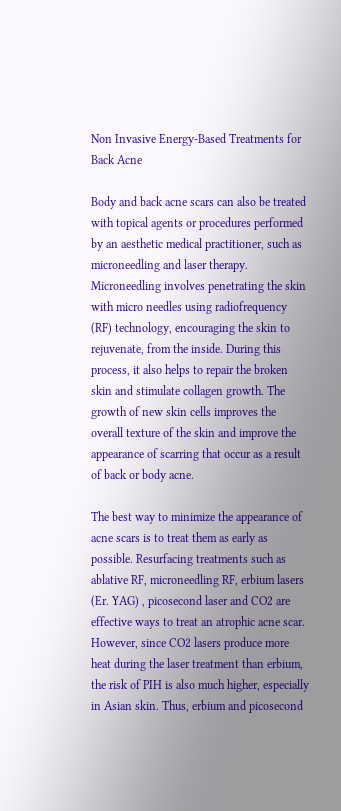Non Invasive Energy-Based Treatments for Back Acne

Body and back acne scars can also be treated with topical agents or procedures performed by an aesthetic medical practitioner, such as microneedling and laser therapy. Microneedling involves penetrating the skin with micro needles using radiofrequency (RF) technology, encouraging the skin to rejuvenate, from the inside. During this process, it also helps to repair the broken skin and stimulate collagen growth. The growth of new skin cells improves the overall texture of the skin and improve the appearance of scarring that occur as a result of back or body acne.

The best way to minimize the appearance of acne scars is to treat them as early as possible. Resurfacing treatments such as ablative RF, microneedling RF, erbium lasers (Er. YAG) , picosecond laser and CO2 are effective ways to treat an atrophic acne scar. However, since CO2 lasers produce more heat during the laser treatment than erbium, the risk of PIH is also much higher, especially in Asian skin. Thus, erbium and picosecond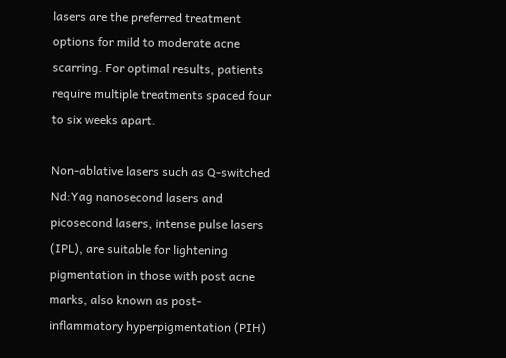lasers are the preferred treatment options for mild to moderate acne scarring. For optimal results, patients require multiple treatments spaced four to six weeks apart.

Non-ablative lasers such as Q-switched Nd:Yag nanosecond lasers and picosecond lasers, intense pulse lasers (IPL), are suitable for lightening pigmentation in those with post acne marks, also known as post-inflammatory hyperpigmentation (PIH)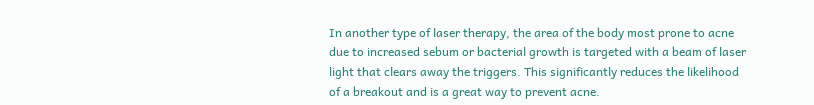In another type of laser therapy, the area of the body most prone to acne due to increased sebum or bacterial growth is targeted with a beam of laser light that clears away the triggers. This significantly reduces the likelihood of a breakout and is a great way to prevent acne.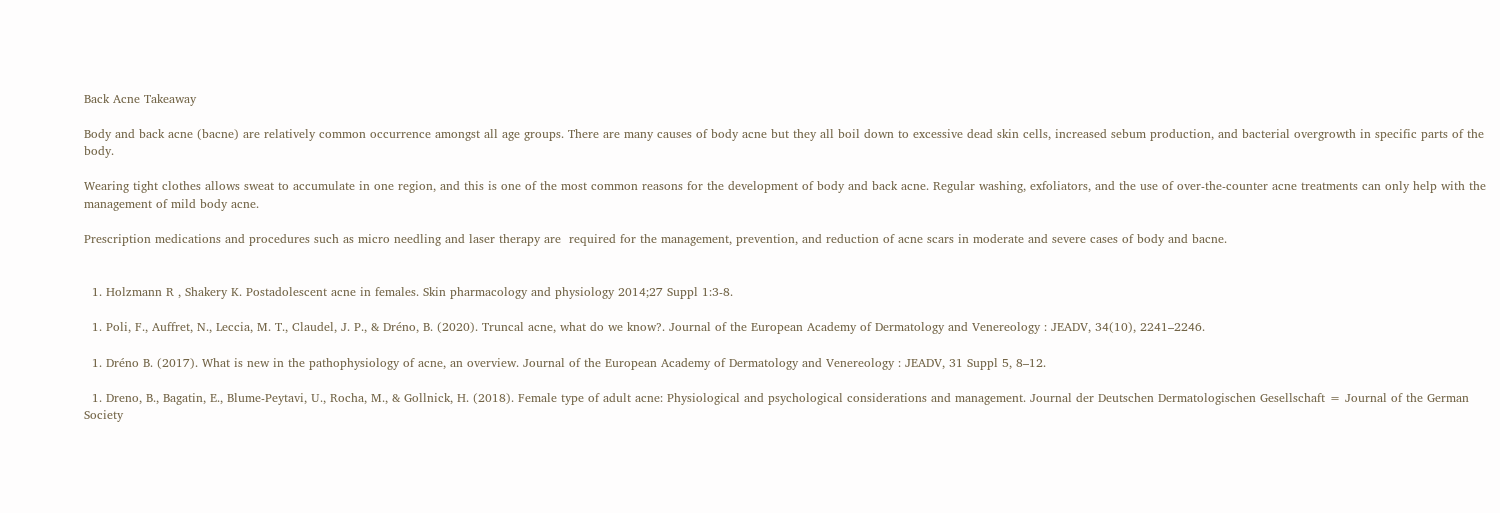Back Acne Takeaway

Body and back acne (bacne) are relatively common occurrence amongst all age groups. There are many causes of body acne but they all boil down to excessive dead skin cells, increased sebum production, and bacterial overgrowth in specific parts of the body.

Wearing tight clothes allows sweat to accumulate in one region, and this is one of the most common reasons for the development of body and back acne. Regular washing, exfoliators, and the use of over-the-counter acne treatments can only help with the management of mild body acne.

Prescription medications and procedures such as micro needling and laser therapy are  required for the management, prevention, and reduction of acne scars in moderate and severe cases of body and bacne.


  1. Holzmann R , Shakery K. Postadolescent acne in females. Skin pharmacology and physiology 2014;27 Suppl 1:3-8.

  1. Poli, F., Auffret, N., Leccia, M. T., Claudel, J. P., & Dréno, B. (2020). Truncal acne, what do we know?. Journal of the European Academy of Dermatology and Venereology : JEADV, 34(10), 2241–2246.

  1. Dréno B. (2017). What is new in the pathophysiology of acne, an overview. Journal of the European Academy of Dermatology and Venereology : JEADV, 31 Suppl 5, 8–12.

  1. Dreno, B., Bagatin, E., Blume-Peytavi, U., Rocha, M., & Gollnick, H. (2018). Female type of adult acne: Physiological and psychological considerations and management. Journal der Deutschen Dermatologischen Gesellschaft = Journal of the German Society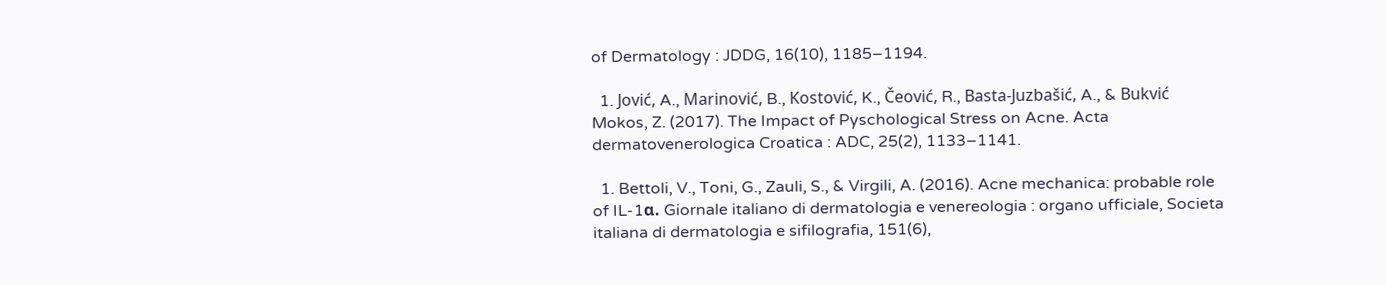of Dermatology : JDDG, 16(10), 1185–1194.

  1. Jović, A., Marinović, B., Kostović, K., Čeović, R., Basta-Juzbašić, A., & Bukvić Mokos, Z. (2017). The Impact of Pyschological Stress on Acne. Acta dermatovenerologica Croatica : ADC, 25(2), 1133–1141.

  1. Bettoli, V., Toni, G., Zauli, S., & Virgili, A. (2016). Acne mechanica: probable role of IL-1α. Giornale italiano di dermatologia e venereologia : organo ufficiale, Societa italiana di dermatologia e sifilografia, 151(6),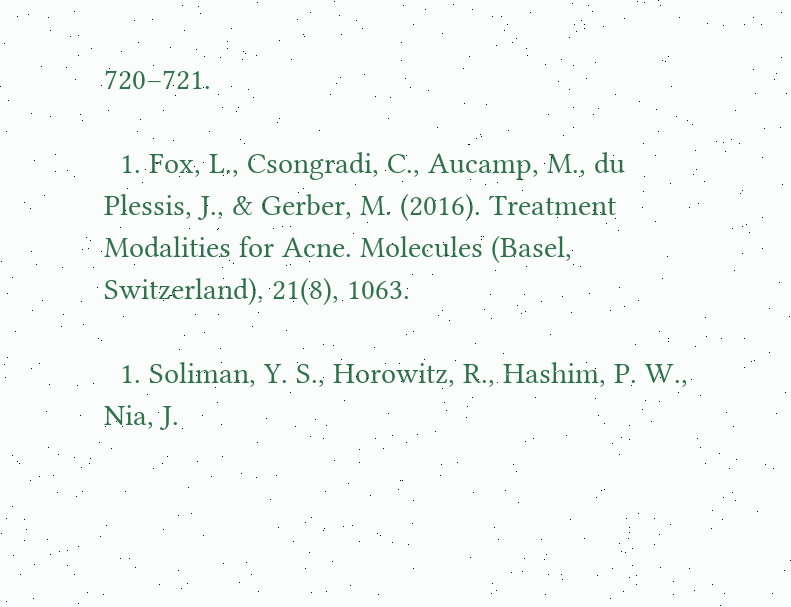720–721.

  1. Fox, L., Csongradi, C., Aucamp, M., du Plessis, J., & Gerber, M. (2016). Treatment Modalities for Acne. Molecules (Basel, Switzerland), 21(8), 1063.

  1. Soliman, Y. S., Horowitz, R., Hashim, P. W., Nia, J.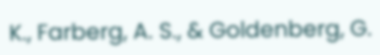K., Farberg, A. S., & Goldenberg, G.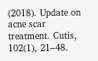(2018). Update on acne scar treatment. Cutis, 102(1), 21–48.